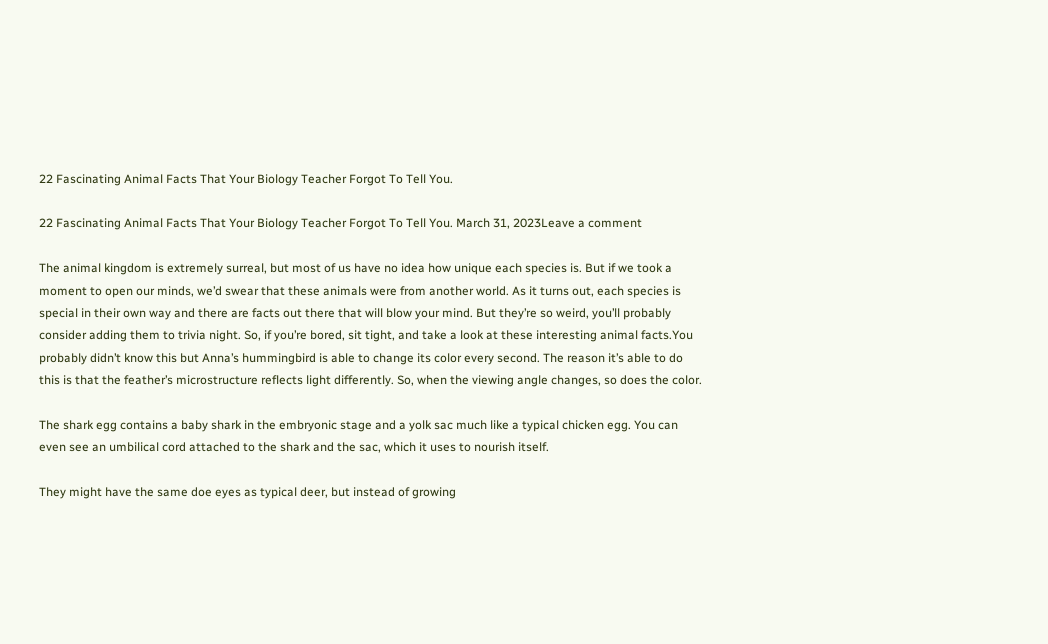22 Fascinating Animal Facts That Your Biology Teacher Forgot To Tell You.

22 Fascinating Animal Facts That Your Biology Teacher Forgot To Tell You. March 31, 2023Leave a comment

The animal kingdom is extremely surreal, but most of us have no idea how unique each species is. But if we took a moment to open our minds, we’d swear that these animals were from another world. As it turns out, each species is special in their own way and there are facts out there that will blow your mind. But they’re so weird, you’ll probably consider adding them to trivia night. So, if you’re bored, sit tight, and take a look at these interesting animal facts.You probably didn’t know this but Anna’s hummingbird is able to change its color every second. The reason it’s able to do this is that the feather’s microstructure reflects light differently. So, when the viewing angle changes, so does the color.

The shark egg contains a baby shark in the embryonic stage and a yolk sac much like a typical chicken egg. You can even see an umbilical cord attached to the shark and the sac, which it uses to nourish itself.

They might have the same doe eyes as typical deer, but instead of growing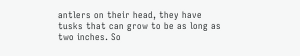antlers on their head, they have tusks that can grow to be as long as two inches. So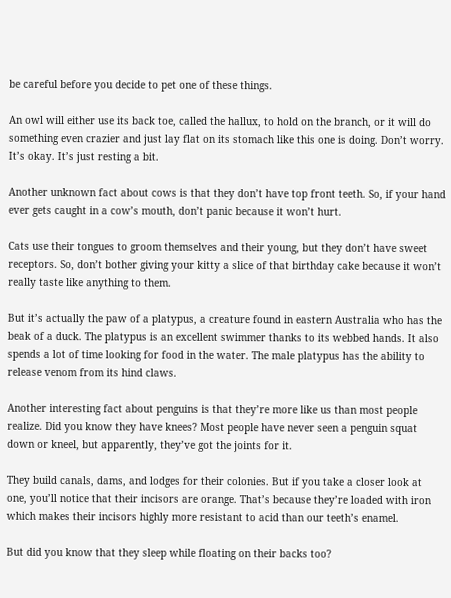be careful before you decide to pet one of these things.

An owl will either use its back toe, called the hallux, to hold on the branch, or it will do something even crazier and just lay flat on its stomach like this one is doing. Don’t worry. It’s okay. It’s just resting a bit.

Another unknown fact about cows is that they don’t have top front teeth. So, if your hand ever gets caught in a cow’s mouth, don’t panic because it won’t hurt.

Cats use their tongues to groom themselves and their young, but they don’t have sweet receptors. So, don’t bother giving your kitty a slice of that birthday cake because it won’t really taste like anything to them.

But it’s actually the paw of a platypus, a creature found in eastern Australia who has the beak of a duck. The platypus is an excellent swimmer thanks to its webbed hands. It also spends a lot of time looking for food in the water. The male platypus has the ability to release venom from its hind claws.

Another interesting fact about penguins is that they’re more like us than most people realize. Did you know they have knees? Most people have never seen a penguin squat down or kneel, but apparently, they’ve got the joints for it.

They build canals, dams, and lodges for their colonies. But if you take a closer look at one, you’ll notice that their incisors are orange. That’s because they’re loaded with iron which makes their incisors highly more resistant to acid than our teeth’s enamel.

But did you know that they sleep while floating on their backs too?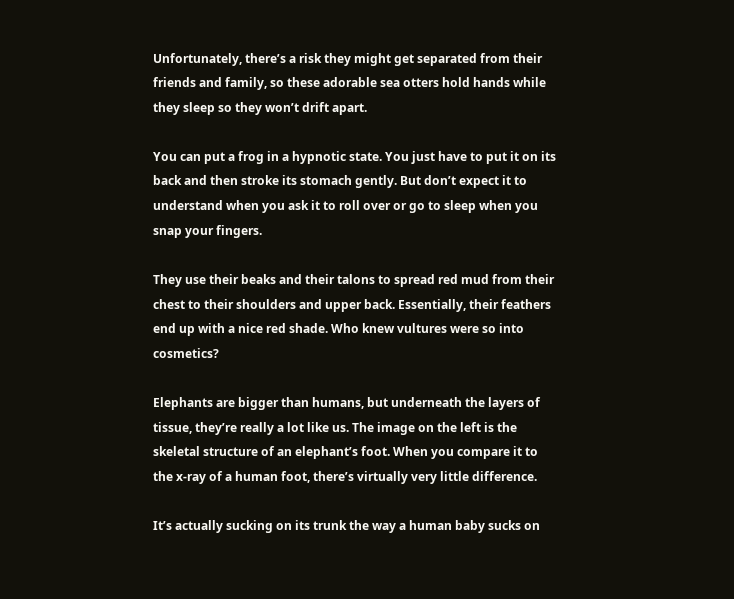Unfortunately, there’s a risk they might get separated from their friends and family, so these adorable sea otters hold hands while they sleep so they won’t drift apart.

You can put a frog in a hypnotic state. You just have to put it on its back and then stroke its stomach gently. But don’t expect it to understand when you ask it to roll over or go to sleep when you snap your fingers.

They use their beaks and their talons to spread red mud from their chest to their shoulders and upper back. Essentially, their feathers end up with a nice red shade. Who knew vultures were so into cosmetics?

Elephants are bigger than humans, but underneath the layers of tissue, they’re really a lot like us. The image on the left is the skeletal structure of an elephant’s foot. When you compare it to the x-ray of a human foot, there’s virtually very little difference.

It’s actually sucking on its trunk the way a human baby sucks on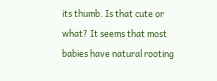its thumb. Is that cute or what? It seems that most babies have natural rooting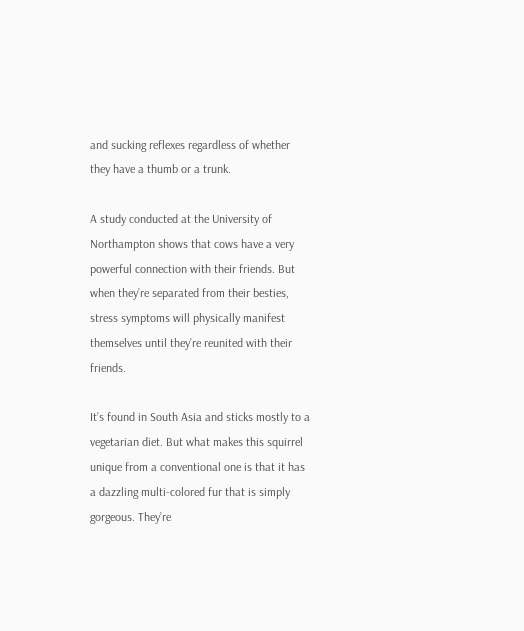and sucking reflexes regardless of whether they have a thumb or a trunk.

A study conducted at the University of Northampton shows that cows have a very powerful connection with their friends. But when they’re separated from their besties, stress symptoms will physically manifest themselves until they’re reunited with their friends.

It’s found in South Asia and sticks mostly to a vegetarian diet. But what makes this squirrel unique from a conventional one is that it has a dazzling multi-colored fur that is simply gorgeous. They’re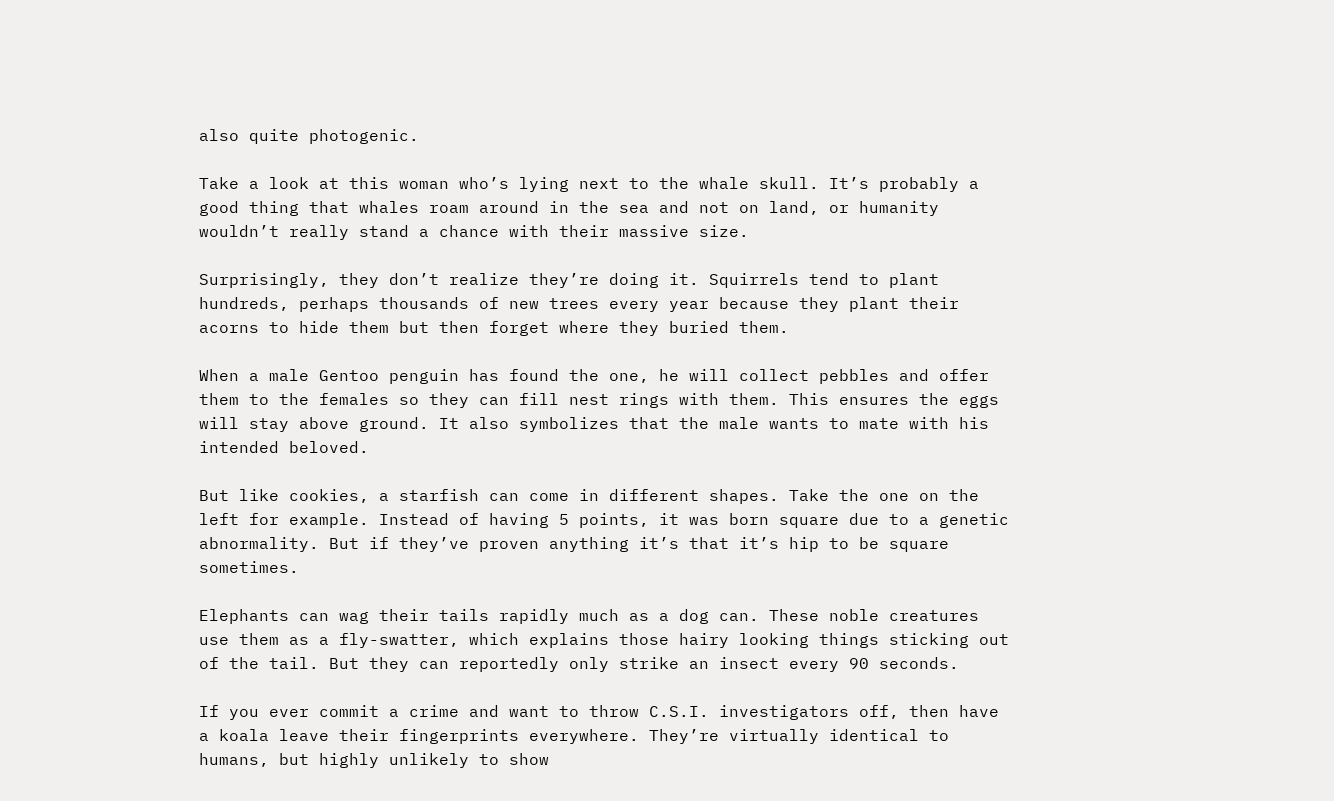also quite photogenic.

Take a look at this woman who’s lying next to the whale skull. It’s probably a good thing that whales roam around in the sea and not on land, or humanity wouldn’t really stand a chance with their massive size.

Surprisingly, they don’t realize they’re doing it. Squirrels tend to plant hundreds, perhaps thousands of new trees every year because they plant their acorns to hide them but then forget where they buried them.

When a male Gentoo penguin has found the one, he will collect pebbles and offer them to the females so they can fill nest rings with them. This ensures the eggs will stay above ground. It also symbolizes that the male wants to mate with his intended beloved.

But like cookies, a starfish can come in different shapes. Take the one on the left for example. Instead of having 5 points, it was born square due to a genetic abnormality. But if they’ve proven anything it’s that it’s hip to be square sometimes.

Elephants can wag their tails rapidly much as a dog can. These noble creatures use them as a fly-swatter, which explains those hairy looking things sticking out of the tail. But they can reportedly only strike an insect every 90 seconds.

If you ever commit a crime and want to throw C.S.I. investigators off, then have a koala leave their fingerprints everywhere. They’re virtually identical to humans, but highly unlikely to show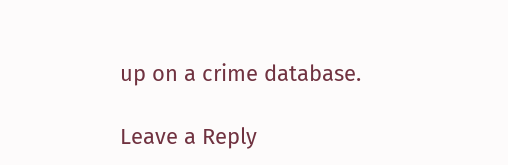up on a crime database.

Leave a Reply